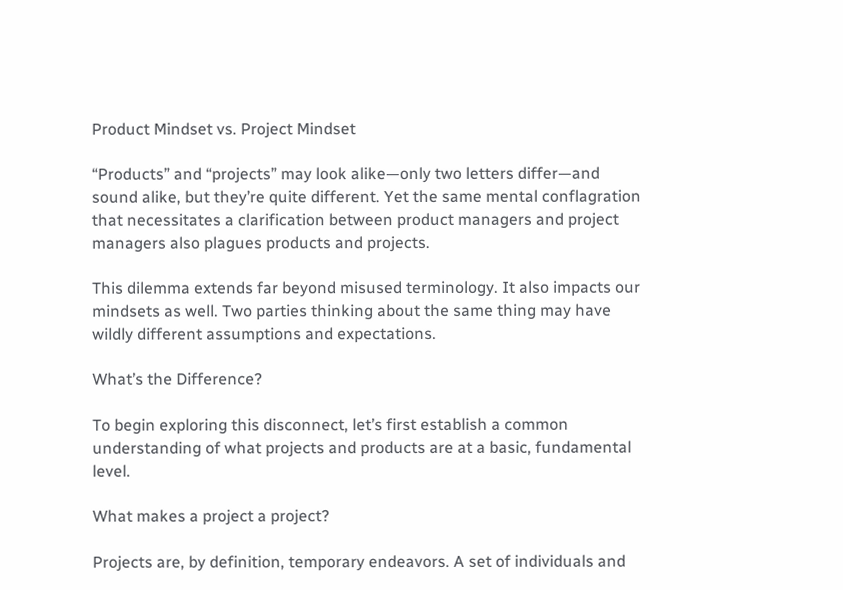Product Mindset vs. Project Mindset

“Products” and “projects” may look alike—only two letters differ—and sound alike, but they’re quite different. Yet the same mental conflagration that necessitates a clarification between product managers and project managers also plagues products and projects.

This dilemma extends far beyond misused terminology. It also impacts our mindsets as well. Two parties thinking about the same thing may have wildly different assumptions and expectations.

What’s the Difference?

To begin exploring this disconnect, let’s first establish a common understanding of what projects and products are at a basic, fundamental level.

What makes a project a project?

Projects are, by definition, temporary endeavors. A set of individuals and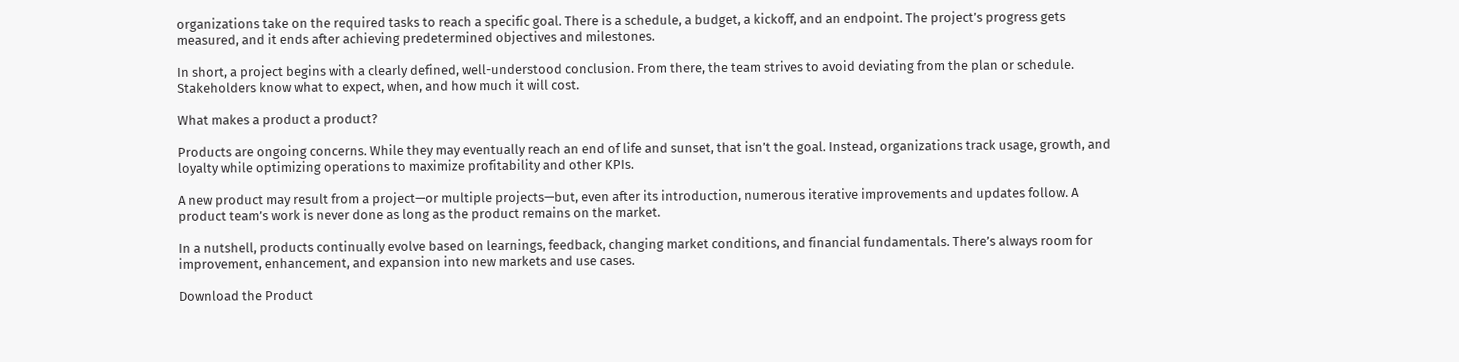organizations take on the required tasks to reach a specific goal. There is a schedule, a budget, a kickoff, and an endpoint. The project’s progress gets measured, and it ends after achieving predetermined objectives and milestones.

In short, a project begins with a clearly defined, well-understood conclusion. From there, the team strives to avoid deviating from the plan or schedule. Stakeholders know what to expect, when, and how much it will cost.

What makes a product a product?

Products are ongoing concerns. While they may eventually reach an end of life and sunset, that isn’t the goal. Instead, organizations track usage, growth, and loyalty while optimizing operations to maximize profitability and other KPIs.

A new product may result from a project—or multiple projects—but, even after its introduction, numerous iterative improvements and updates follow. A product team’s work is never done as long as the product remains on the market.

In a nutshell, products continually evolve based on learnings, feedback, changing market conditions, and financial fundamentals. There’s always room for improvement, enhancement, and expansion into new markets and use cases.

Download the Product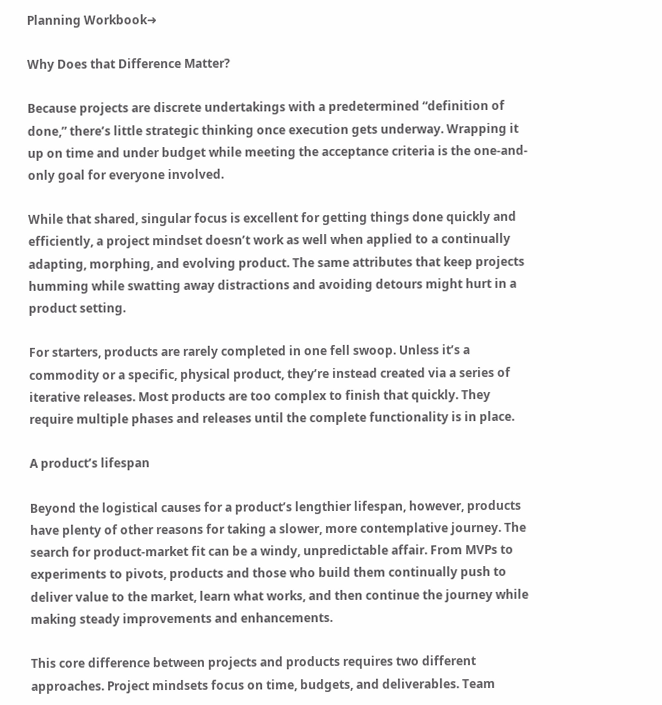Planning Workbook➜

Why Does that Difference Matter?

Because projects are discrete undertakings with a predetermined “definition of done,” there’s little strategic thinking once execution gets underway. Wrapping it up on time and under budget while meeting the acceptance criteria is the one-and-only goal for everyone involved.

While that shared, singular focus is excellent for getting things done quickly and efficiently, a project mindset doesn’t work as well when applied to a continually adapting, morphing, and evolving product. The same attributes that keep projects humming while swatting away distractions and avoiding detours might hurt in a product setting.

For starters, products are rarely completed in one fell swoop. Unless it’s a commodity or a specific, physical product, they’re instead created via a series of iterative releases. Most products are too complex to finish that quickly. They require multiple phases and releases until the complete functionality is in place.

A product’s lifespan

Beyond the logistical causes for a product’s lengthier lifespan, however, products have plenty of other reasons for taking a slower, more contemplative journey. The search for product-market fit can be a windy, unpredictable affair. From MVPs to experiments to pivots, products and those who build them continually push to deliver value to the market, learn what works, and then continue the journey while making steady improvements and enhancements.

This core difference between projects and products requires two different approaches. Project mindsets focus on time, budgets, and deliverables. Team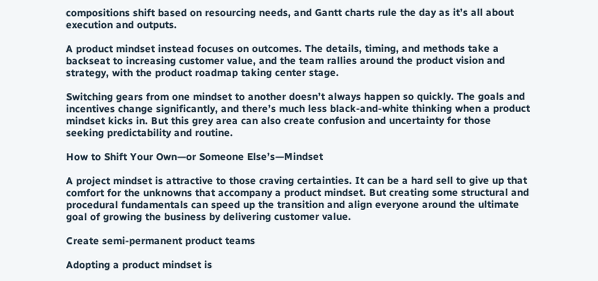compositions shift based on resourcing needs, and Gantt charts rule the day as it’s all about execution and outputs.

A product mindset instead focuses on outcomes. The details, timing, and methods take a backseat to increasing customer value, and the team rallies around the product vision and strategy, with the product roadmap taking center stage.

Switching gears from one mindset to another doesn’t always happen so quickly. The goals and incentives change significantly, and there’s much less black-and-white thinking when a product mindset kicks in. But this grey area can also create confusion and uncertainty for those seeking predictability and routine.

How to Shift Your Own—or Someone Else’s—Mindset

A project mindset is attractive to those craving certainties. It can be a hard sell to give up that comfort for the unknowns that accompany a product mindset. But creating some structural and procedural fundamentals can speed up the transition and align everyone around the ultimate goal of growing the business by delivering customer value.

Create semi-permanent product teams

Adopting a product mindset is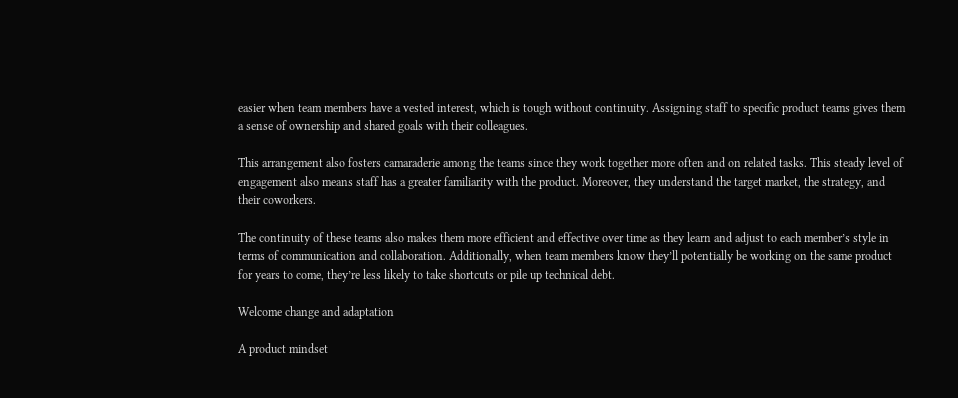easier when team members have a vested interest, which is tough without continuity. Assigning staff to specific product teams gives them a sense of ownership and shared goals with their colleagues.

This arrangement also fosters camaraderie among the teams since they work together more often and on related tasks. This steady level of engagement also means staff has a greater familiarity with the product. Moreover, they understand the target market, the strategy, and their coworkers.

The continuity of these teams also makes them more efficient and effective over time as they learn and adjust to each member’s style in terms of communication and collaboration. Additionally, when team members know they’ll potentially be working on the same product for years to come, they’re less likely to take shortcuts or pile up technical debt.

Welcome change and adaptation

A product mindset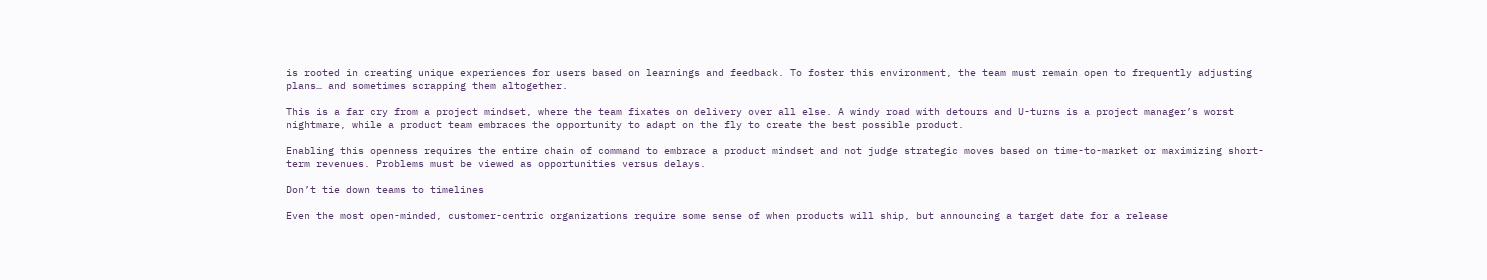is rooted in creating unique experiences for users based on learnings and feedback. To foster this environment, the team must remain open to frequently adjusting plans… and sometimes scrapping them altogether.

This is a far cry from a project mindset, where the team fixates on delivery over all else. A windy road with detours and U-turns is a project manager’s worst nightmare, while a product team embraces the opportunity to adapt on the fly to create the best possible product.

Enabling this openness requires the entire chain of command to embrace a product mindset and not judge strategic moves based on time-to-market or maximizing short-term revenues. Problems must be viewed as opportunities versus delays.

Don’t tie down teams to timelines

Even the most open-minded, customer-centric organizations require some sense of when products will ship, but announcing a target date for a release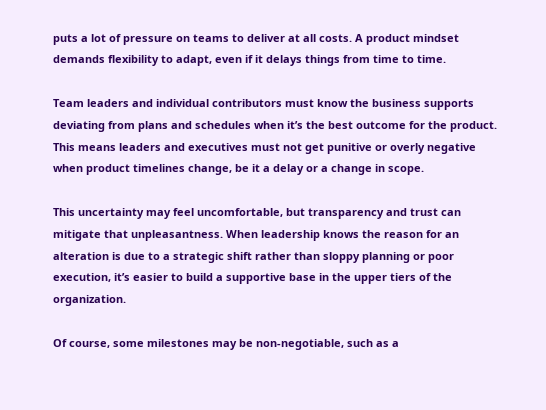puts a lot of pressure on teams to deliver at all costs. A product mindset demands flexibility to adapt, even if it delays things from time to time.

Team leaders and individual contributors must know the business supports deviating from plans and schedules when it’s the best outcome for the product. This means leaders and executives must not get punitive or overly negative when product timelines change, be it a delay or a change in scope.

This uncertainty may feel uncomfortable, but transparency and trust can mitigate that unpleasantness. When leadership knows the reason for an alteration is due to a strategic shift rather than sloppy planning or poor execution, it’s easier to build a supportive base in the upper tiers of the organization.

Of course, some milestones may be non-negotiable, such as a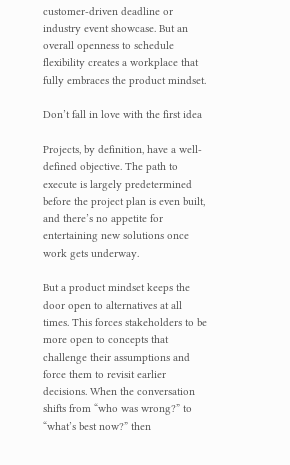customer-driven deadline or industry event showcase. But an overall openness to schedule flexibility creates a workplace that fully embraces the product mindset.

Don’t fall in love with the first idea

Projects, by definition, have a well-defined objective. The path to execute is largely predetermined before the project plan is even built, and there’s no appetite for entertaining new solutions once work gets underway.

But a product mindset keeps the door open to alternatives at all times. This forces stakeholders to be more open to concepts that challenge their assumptions and force them to revisit earlier decisions. When the conversation shifts from “who was wrong?” to “what’s best now?” then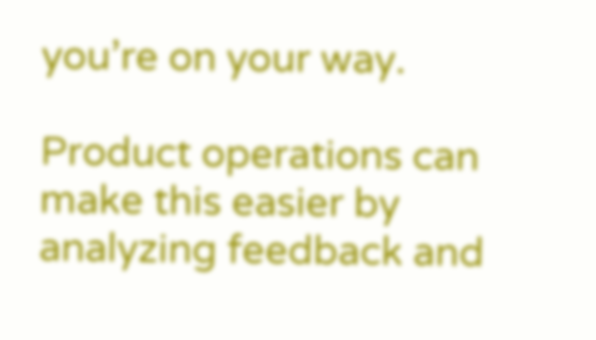you’re on your way.

Product operations can make this easier by analyzing feedback and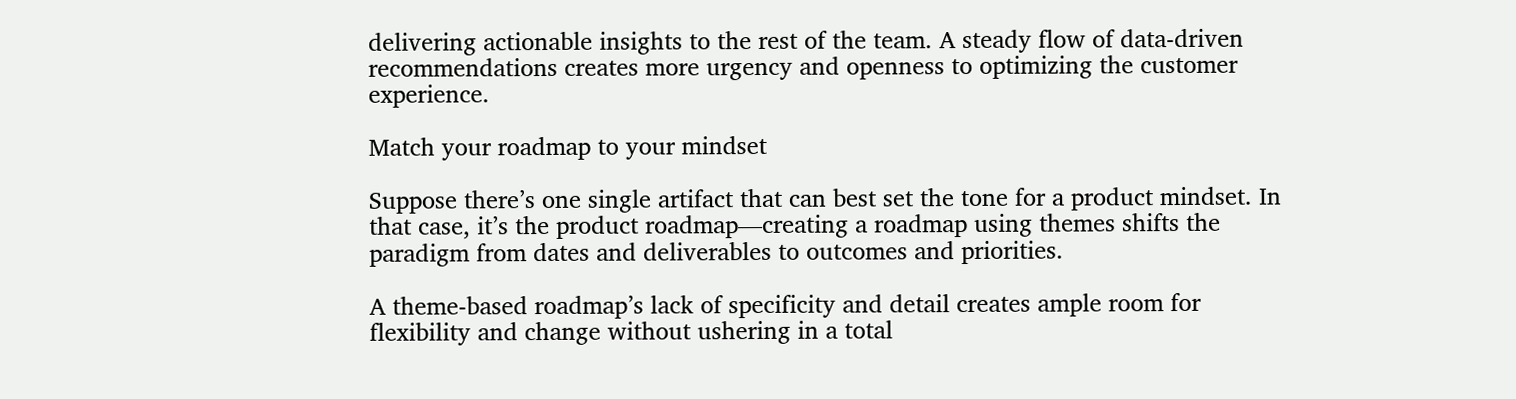delivering actionable insights to the rest of the team. A steady flow of data-driven recommendations creates more urgency and openness to optimizing the customer experience.

Match your roadmap to your mindset

Suppose there’s one single artifact that can best set the tone for a product mindset. In that case, it’s the product roadmap—creating a roadmap using themes shifts the paradigm from dates and deliverables to outcomes and priorities.

A theme-based roadmap’s lack of specificity and detail creates ample room for flexibility and change without ushering in a total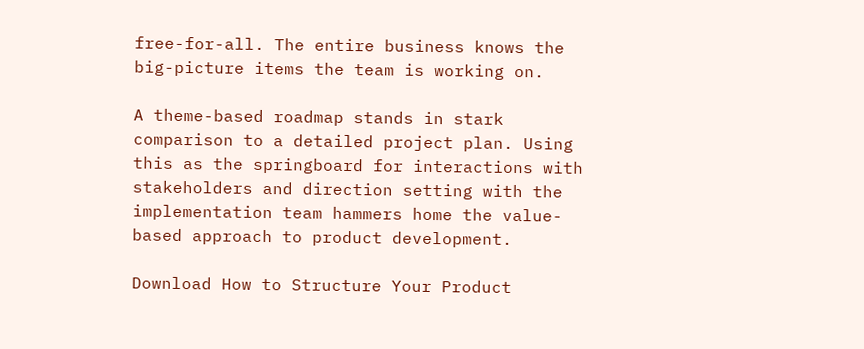free-for-all. The entire business knows the big-picture items the team is working on.

A theme-based roadmap stands in stark comparison to a detailed project plan. Using this as the springboard for interactions with stakeholders and direction setting with the implementation team hammers home the value-based approach to product development.

Download How to Structure Your Product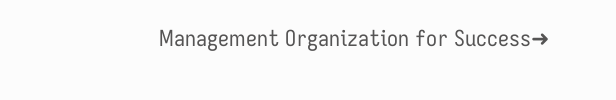Management Organization for Success➜